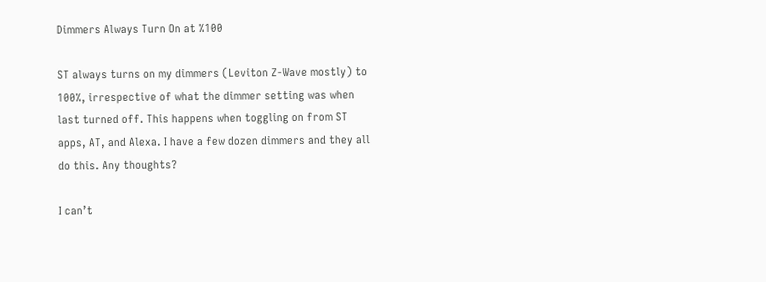Dimmers Always Turn On at %100

ST always turns on my dimmers (Leviton Z-Wave mostly) to 100%, irrespective of what the dimmer setting was when last turned off. This happens when toggling on from ST apps, AT, and Alexa. I have a few dozen dimmers and they all do this. Any thoughts?

I can’t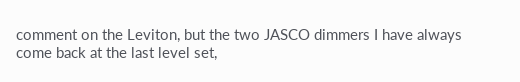comment on the Leviton, but the two JASCO dimmers I have always come back at the last level set,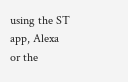using the ST app, Alexa or the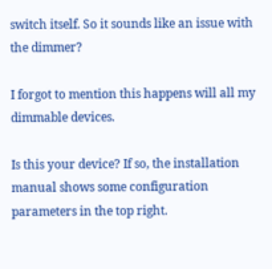switch itself. So it sounds like an issue with the dimmer?

I forgot to mention this happens will all my dimmable devices.

Is this your device? If so, the installation manual shows some configuration parameters in the top right.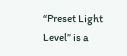“Preset Light Level” is a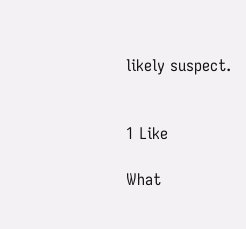likely suspect.


1 Like

What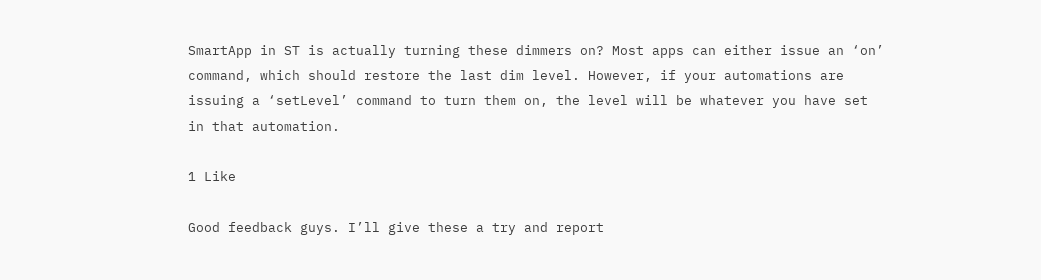SmartApp in ST is actually turning these dimmers on? Most apps can either issue an ‘on’ command, which should restore the last dim level. However, if your automations are issuing a ‘setLevel’ command to turn them on, the level will be whatever you have set in that automation.

1 Like

Good feedback guys. I’ll give these a try and report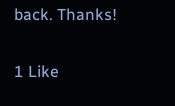back. Thanks!

1 Like